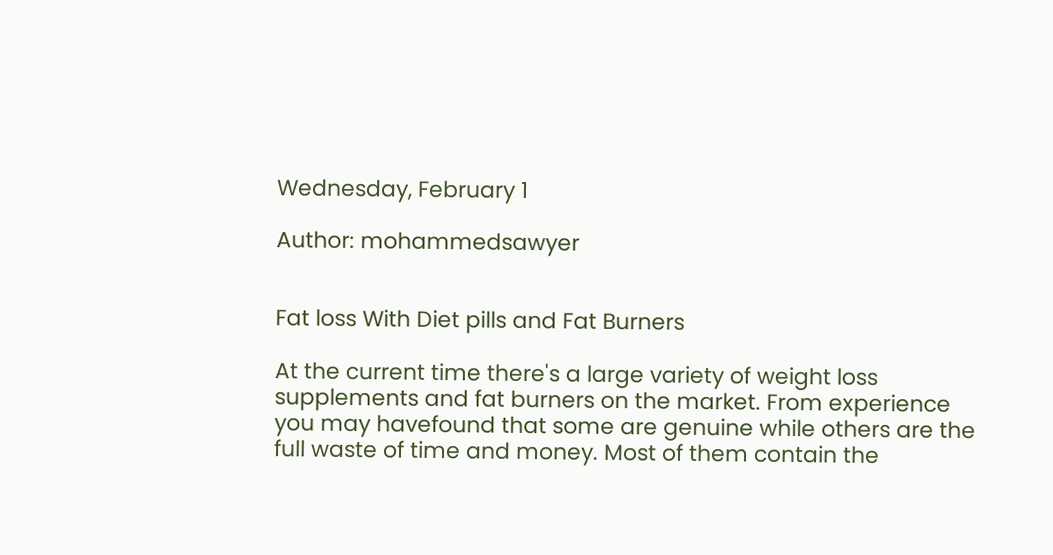Wednesday, February 1

Author: mohammedsawyer


Fat loss With Diet pills and Fat Burners

At the current time there's a large variety of weight loss supplements and fat burners on the market. From experience you may havefound that some are genuine while others are the full waste of time and money. Most of them contain the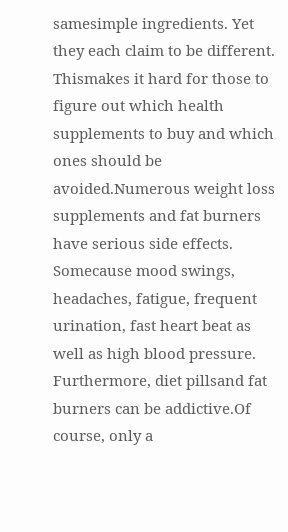samesimple ingredients. Yet they each claim to be different. Thismakes it hard for those to figure out which health supplements to buy and which ones should be avoided.Numerous weight loss supplements and fat burners have serious side effects. Somecause mood swings, headaches, fatigue, frequent urination, fast heart beat as well as high blood pressure. Furthermore, diet pillsand fat burners can be addictive.Of course, only a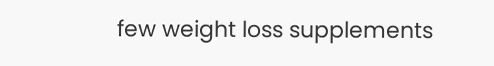few weight loss supplements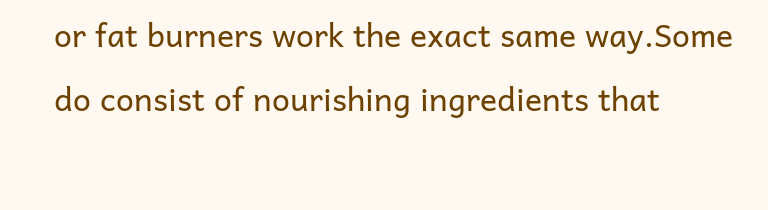or fat burners work the exact same way.Some do consist of nourishing ingredients that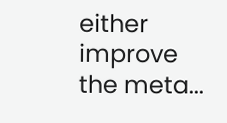either improve the meta...